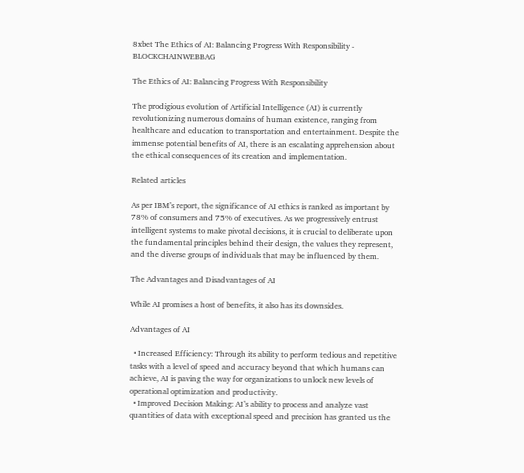8xbet The Ethics of AI: Balancing Progress With Responsibility - BLOCKCHAINWEBBAG

The Ethics of AI: Balancing Progress With Responsibility

The prodigious evolution of Artificial Intelligence (AI) is currently revolutionizing numerous domains of human existence, ranging from healthcare and education to transportation and entertainment. Despite the immense potential benefits of AI, there is an escalating apprehension about the ethical consequences of its creation and implementation.

Related articles

As per IBM’s report, the significance of AI ethics is ranked as important by 78% of consumers and 75% of executives. As we progressively entrust intelligent systems to make pivotal decisions, it is crucial to deliberate upon the fundamental principles behind their design, the values they represent, and the diverse groups of individuals that may be influenced by them.

The Advantages and Disadvantages of AI

While AI promises a host of benefits, it also has its downsides.

Advantages of AI

  • Increased Efficiency: Through its ability to perform tedious and repetitive tasks with a level of speed and accuracy beyond that which humans can achieve, AI is paving the way for organizations to unlock new levels of operational optimization and productivity.
  • Improved Decision Making: AI’s ability to process and analyze vast quantities of data with exceptional speed and precision has granted us the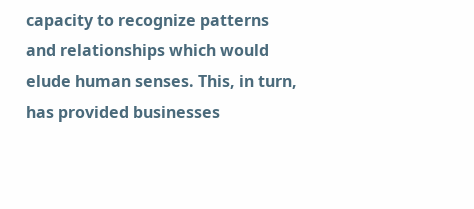capacity to recognize patterns and relationships which would elude human senses. This, in turn, has provided businesses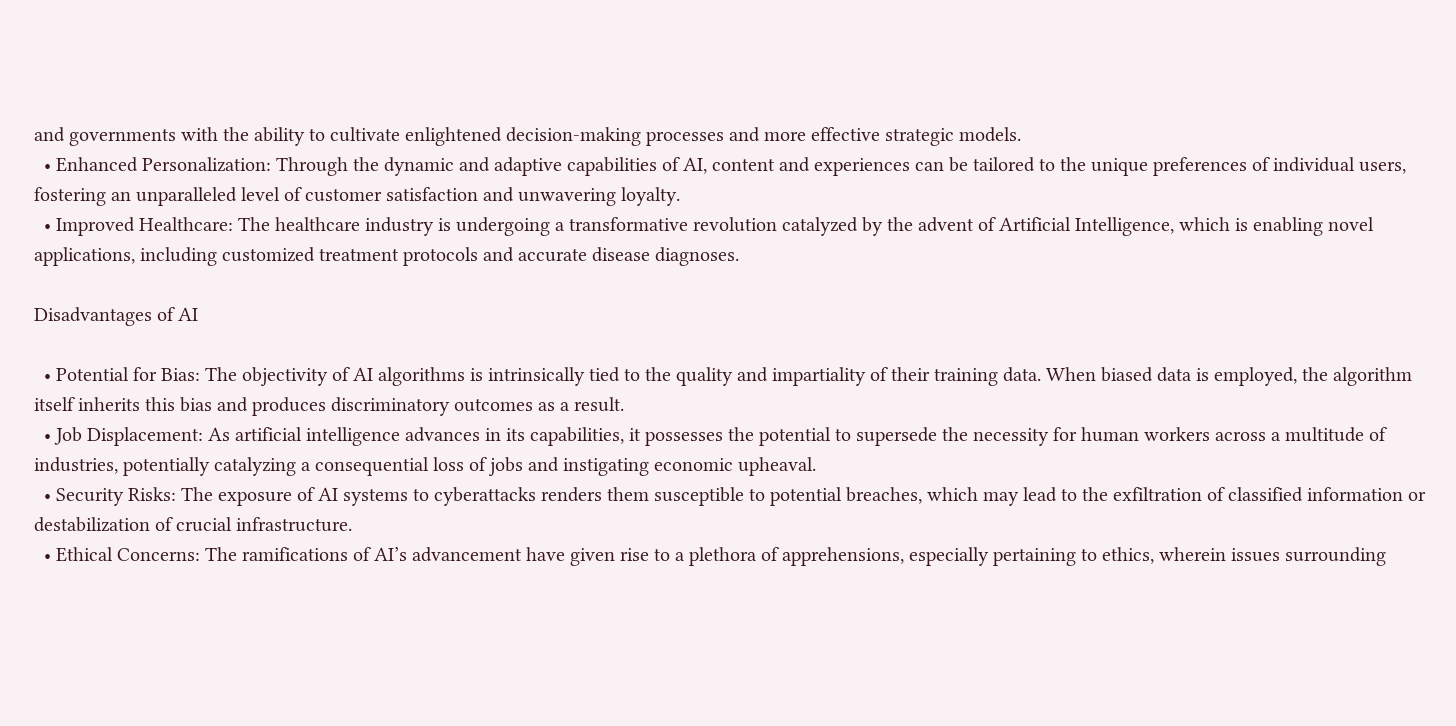and governments with the ability to cultivate enlightened decision-making processes and more effective strategic models.
  • Enhanced Personalization: Through the dynamic and adaptive capabilities of AI, content and experiences can be tailored to the unique preferences of individual users, fostering an unparalleled level of customer satisfaction and unwavering loyalty.
  • Improved Healthcare: The healthcare industry is undergoing a transformative revolution catalyzed by the advent of Artificial Intelligence, which is enabling novel applications, including customized treatment protocols and accurate disease diagnoses.

Disadvantages of AI

  • Potential for Bias: The objectivity of AI algorithms is intrinsically tied to the quality and impartiality of their training data. When biased data is employed, the algorithm itself inherits this bias and produces discriminatory outcomes as a result.
  • Job Displacement: As artificial intelligence advances in its capabilities, it possesses the potential to supersede the necessity for human workers across a multitude of industries, potentially catalyzing a consequential loss of jobs and instigating economic upheaval.
  • Security Risks: The exposure of AI systems to cyberattacks renders them susceptible to potential breaches, which may lead to the exfiltration of classified information or destabilization of crucial infrastructure.
  • Ethical Concerns: The ramifications of AI’s advancement have given rise to a plethora of apprehensions, especially pertaining to ethics, wherein issues surrounding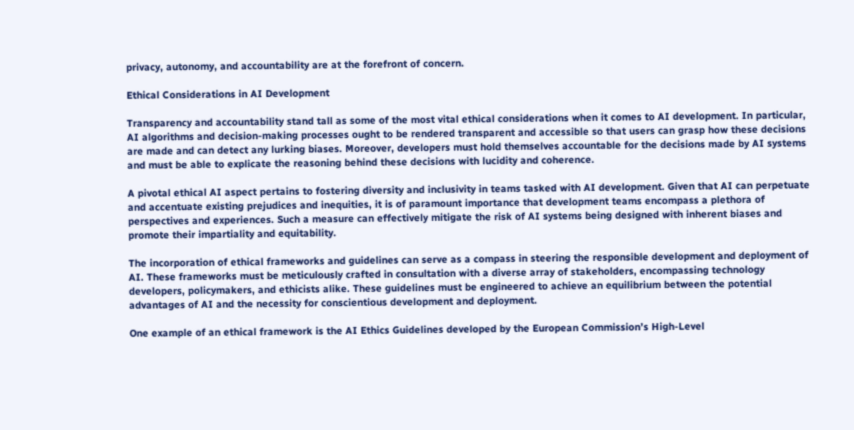privacy, autonomy, and accountability are at the forefront of concern.

Ethical Considerations in AI Development

Transparency and accountability stand tall as some of the most vital ethical considerations when it comes to AI development. In particular, AI algorithms and decision-making processes ought to be rendered transparent and accessible so that users can grasp how these decisions are made and can detect any lurking biases. Moreover, developers must hold themselves accountable for the decisions made by AI systems and must be able to explicate the reasoning behind these decisions with lucidity and coherence.

A pivotal ethical AI aspect pertains to fostering diversity and inclusivity in teams tasked with AI development. Given that AI can perpetuate and accentuate existing prejudices and inequities, it is of paramount importance that development teams encompass a plethora of perspectives and experiences. Such a measure can effectively mitigate the risk of AI systems being designed with inherent biases and promote their impartiality and equitability.

The incorporation of ethical frameworks and guidelines can serve as a compass in steering the responsible development and deployment of AI. These frameworks must be meticulously crafted in consultation with a diverse array of stakeholders, encompassing technology developers, policymakers, and ethicists alike. These guidelines must be engineered to achieve an equilibrium between the potential advantages of AI and the necessity for conscientious development and deployment.

One example of an ethical framework is the AI Ethics Guidelines developed by the European Commission’s High-Level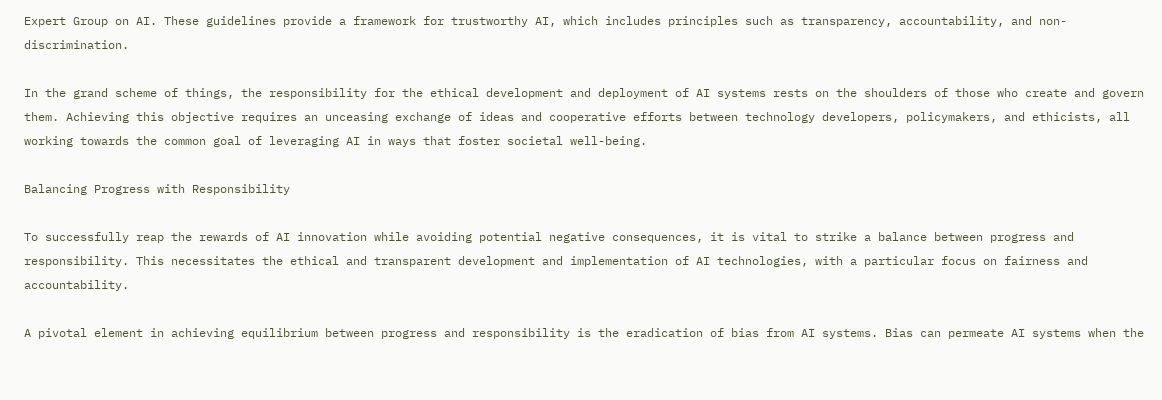Expert Group on AI. These guidelines provide a framework for trustworthy AI, which includes principles such as transparency, accountability, and non-discrimination.

In the grand scheme of things, the responsibility for the ethical development and deployment of AI systems rests on the shoulders of those who create and govern them. Achieving this objective requires an unceasing exchange of ideas and cooperative efforts between technology developers, policymakers, and ethicists, all working towards the common goal of leveraging AI in ways that foster societal well-being.

Balancing Progress with Responsibility

To successfully reap the rewards of AI innovation while avoiding potential negative consequences, it is vital to strike a balance between progress and responsibility. This necessitates the ethical and transparent development and implementation of AI technologies, with a particular focus on fairness and accountability.

A pivotal element in achieving equilibrium between progress and responsibility is the eradication of bias from AI systems. Bias can permeate AI systems when the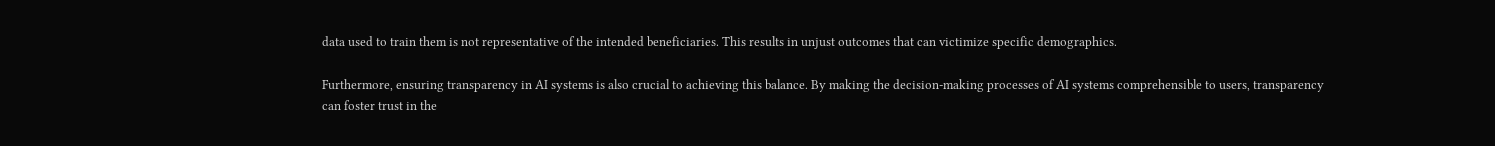data used to train them is not representative of the intended beneficiaries. This results in unjust outcomes that can victimize specific demographics.

Furthermore, ensuring transparency in AI systems is also crucial to achieving this balance. By making the decision-making processes of AI systems comprehensible to users, transparency can foster trust in the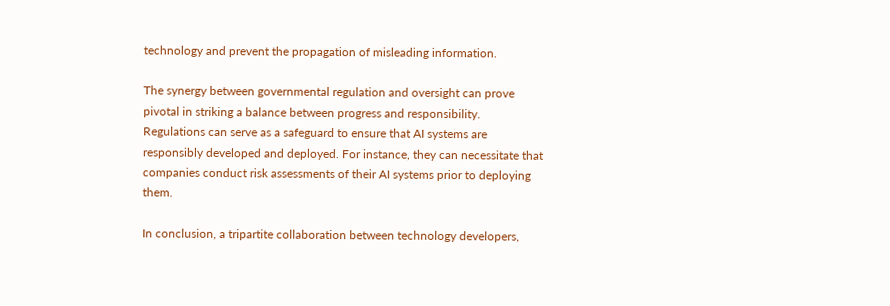technology and prevent the propagation of misleading information.

The synergy between governmental regulation and oversight can prove pivotal in striking a balance between progress and responsibility. Regulations can serve as a safeguard to ensure that AI systems are responsibly developed and deployed. For instance, they can necessitate that companies conduct risk assessments of their AI systems prior to deploying them.

In conclusion, a tripartite collaboration between technology developers,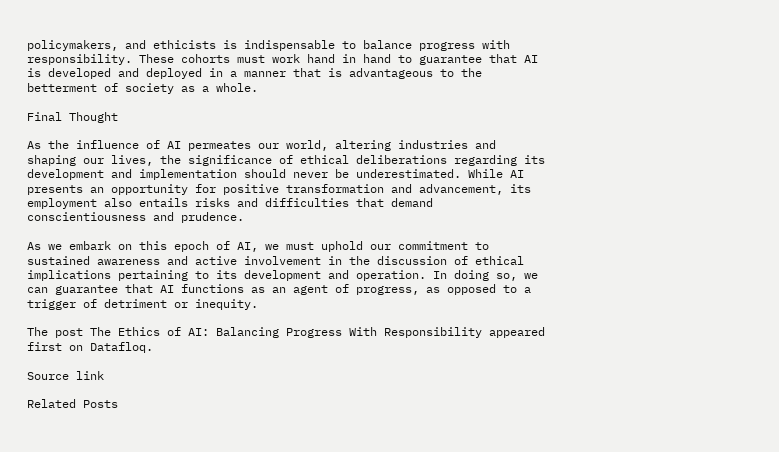policymakers, and ethicists is indispensable to balance progress with responsibility. These cohorts must work hand in hand to guarantee that AI is developed and deployed in a manner that is advantageous to the betterment of society as a whole.

Final Thought

As the influence of AI permeates our world, altering industries and shaping our lives, the significance of ethical deliberations regarding its development and implementation should never be underestimated. While AI presents an opportunity for positive transformation and advancement, its employment also entails risks and difficulties that demand conscientiousness and prudence.

As we embark on this epoch of AI, we must uphold our commitment to sustained awareness and active involvement in the discussion of ethical implications pertaining to its development and operation. In doing so, we can guarantee that AI functions as an agent of progress, as opposed to a trigger of detriment or inequity.

The post The Ethics of AI: Balancing Progress With Responsibility appeared first on Datafloq.

Source link

Related Posts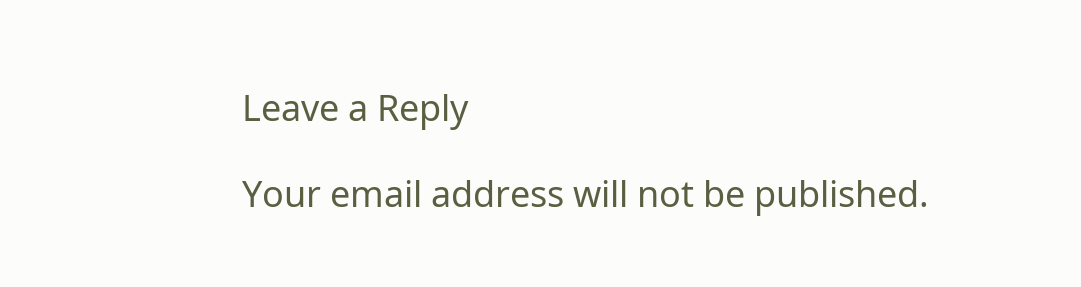Leave a Reply

Your email address will not be published.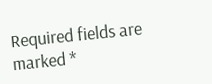Required fields are marked *